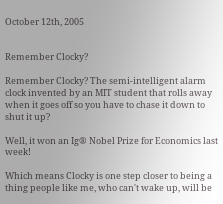October 12th, 2005


Remember Clocky?

Remember Clocky? The semi-intelligent alarm clock invented by an MIT student that rolls away when it goes off so you have to chase it down to shut it up?

Well, it won an Ig® Nobel Prize for Economics last week!

Which means Clocky is one step closer to being a thing people like me, who can't wake up, will be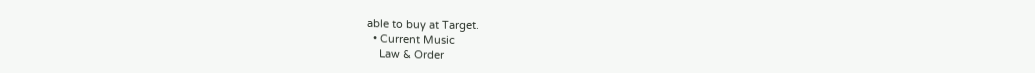able to buy at Target.
  • Current Music
    Law & Order